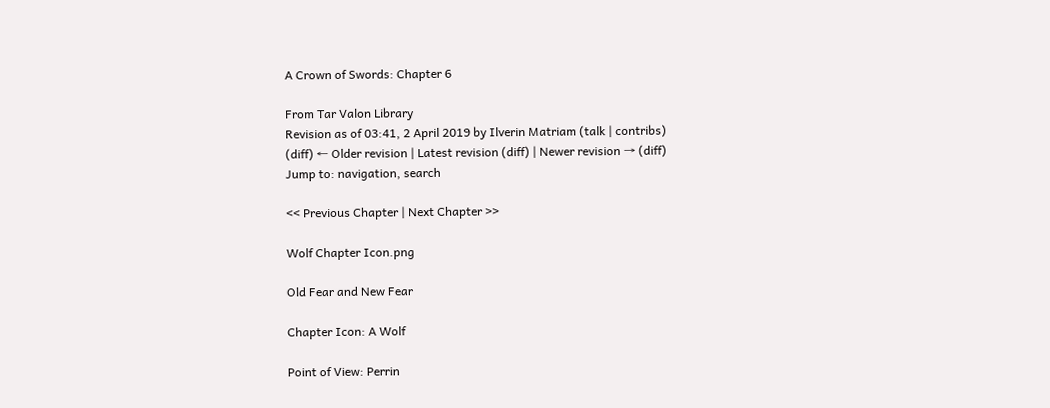A Crown of Swords: Chapter 6

From Tar Valon Library
Revision as of 03:41, 2 April 2019 by Ilverin Matriam (talk | contribs)
(diff) ← Older revision | Latest revision (diff) | Newer revision → (diff)
Jump to: navigation, search

<< Previous Chapter | Next Chapter >>

Wolf Chapter Icon.png

Old Fear and New Fear

Chapter Icon: A Wolf

Point of View: Perrin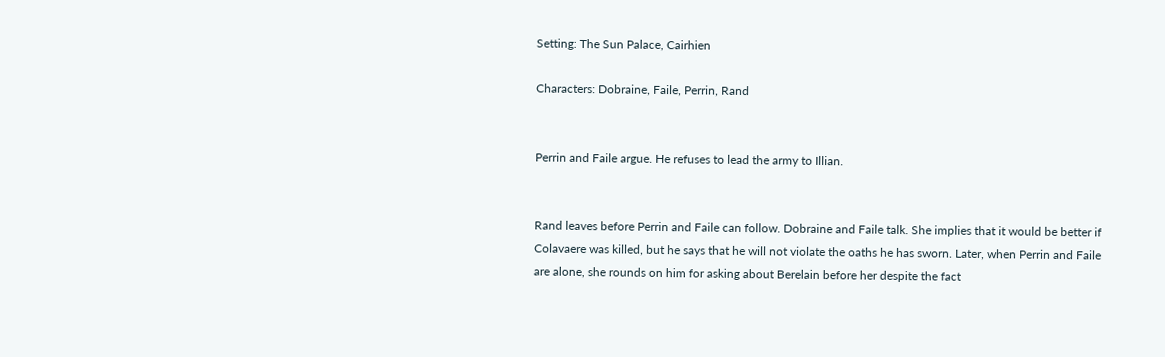Setting: The Sun Palace, Cairhien

Characters: Dobraine, Faile, Perrin, Rand


Perrin and Faile argue. He refuses to lead the army to Illian.


Rand leaves before Perrin and Faile can follow. Dobraine and Faile talk. She implies that it would be better if Colavaere was killed, but he says that he will not violate the oaths he has sworn. Later, when Perrin and Faile are alone, she rounds on him for asking about Berelain before her despite the fact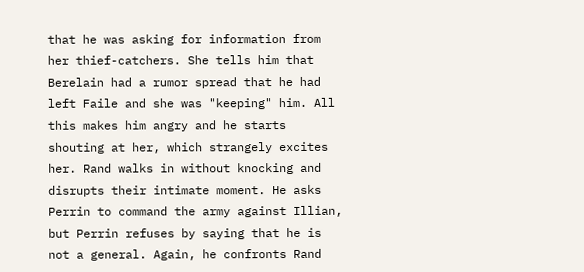that he was asking for information from her thief-catchers. She tells him that Berelain had a rumor spread that he had left Faile and she was "keeping" him. All this makes him angry and he starts shouting at her, which strangely excites her. Rand walks in without knocking and disrupts their intimate moment. He asks Perrin to command the army against Illian, but Perrin refuses by saying that he is not a general. Again, he confronts Rand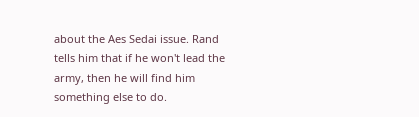about the Aes Sedai issue. Rand tells him that if he won't lead the army, then he will find him something else to do.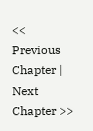<< Previous Chapter | Next Chapter >>